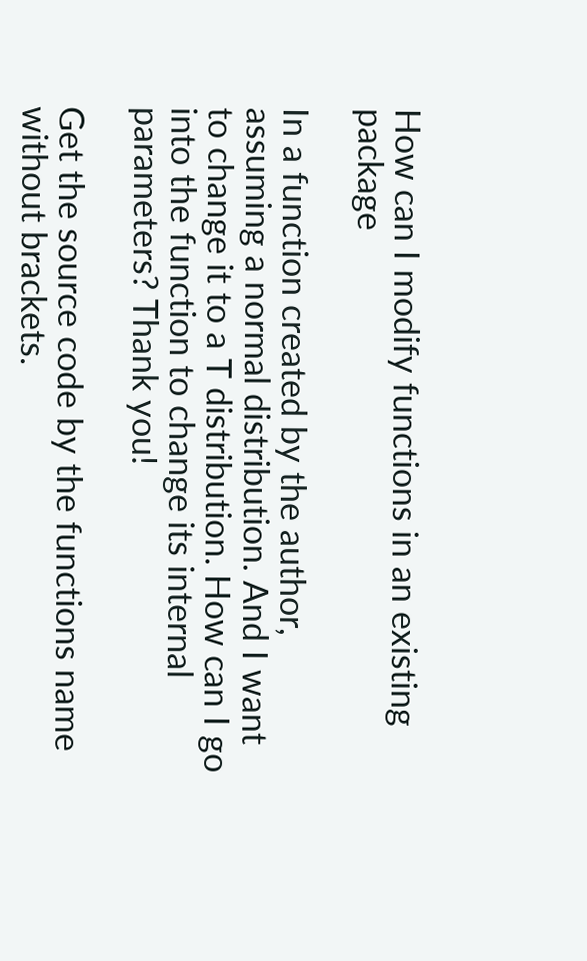How can I modify functions in an existing package

In a function created by the author, assuming a normal distribution. And I want to change it to a T distribution. How can I go into the function to change its internal parameters? Thank you!

Get the source code by the functions name without brackets.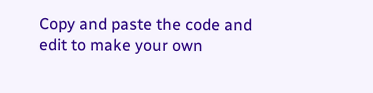Copy and paste the code and edit to make your own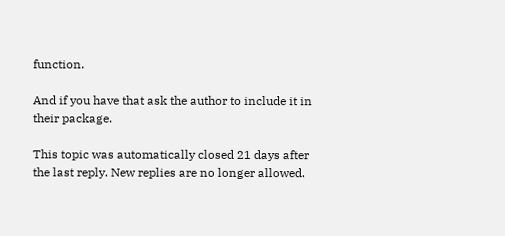function.

And if you have that ask the author to include it in their package.

This topic was automatically closed 21 days after the last reply. New replies are no longer allowed.